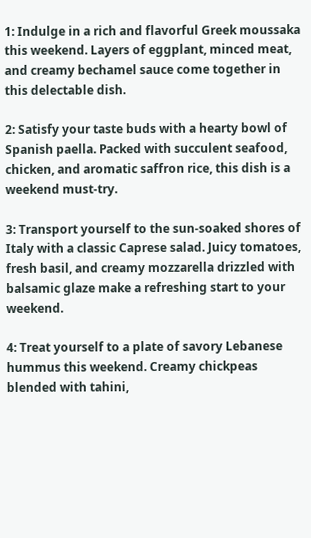1: Indulge in a rich and flavorful Greek moussaka this weekend. Layers of eggplant, minced meat, and creamy bechamel sauce come together in this delectable dish.

2: Satisfy your taste buds with a hearty bowl of Spanish paella. Packed with succulent seafood, chicken, and aromatic saffron rice, this dish is a weekend must-try.

3: Transport yourself to the sun-soaked shores of Italy with a classic Caprese salad. Juicy tomatoes, fresh basil, and creamy mozzarella drizzled with balsamic glaze make a refreshing start to your weekend.

4: Treat yourself to a plate of savory Lebanese hummus this weekend. Creamy chickpeas blended with tahini,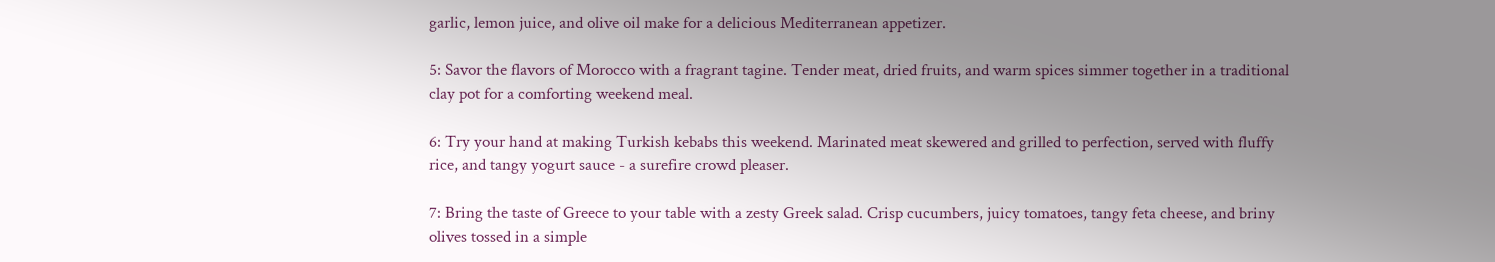garlic, lemon juice, and olive oil make for a delicious Mediterranean appetizer.

5: Savor the flavors of Morocco with a fragrant tagine. Tender meat, dried fruits, and warm spices simmer together in a traditional clay pot for a comforting weekend meal.

6: Try your hand at making Turkish kebabs this weekend. Marinated meat skewered and grilled to perfection, served with fluffy rice, and tangy yogurt sauce - a surefire crowd pleaser.

7: Bring the taste of Greece to your table with a zesty Greek salad. Crisp cucumbers, juicy tomatoes, tangy feta cheese, and briny olives tossed in a simple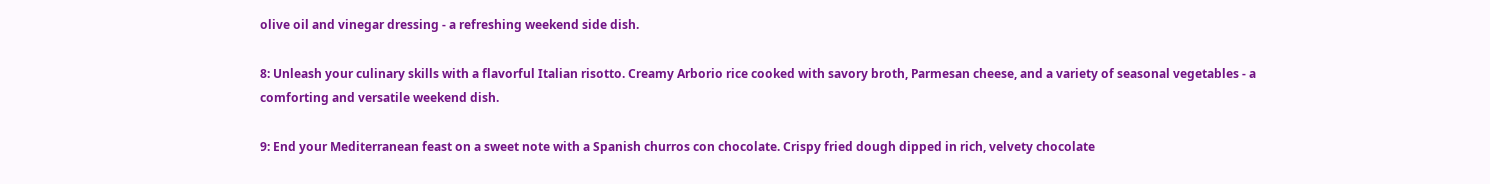olive oil and vinegar dressing - a refreshing weekend side dish.

8: Unleash your culinary skills with a flavorful Italian risotto. Creamy Arborio rice cooked with savory broth, Parmesan cheese, and a variety of seasonal vegetables - a comforting and versatile weekend dish.

9: End your Mediterranean feast on a sweet note with a Spanish churros con chocolate. Crispy fried dough dipped in rich, velvety chocolate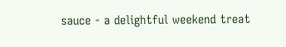sauce - a delightful weekend treat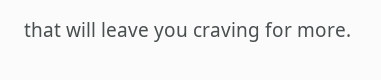that will leave you craving for more.